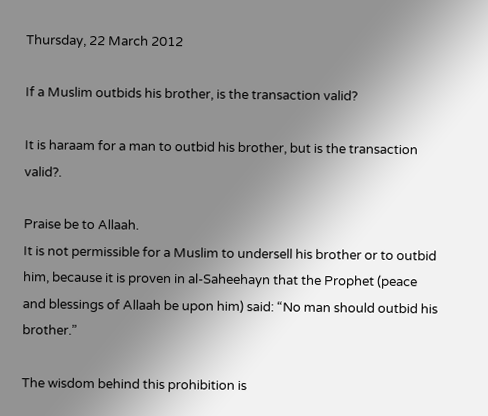Thursday, 22 March 2012

If a Muslim outbids his brother, is the transaction valid?

It is haraam for a man to outbid his brother, but is the transaction valid?.

Praise be to Allaah.
It is not permissible for a Muslim to undersell his brother or to outbid him, because it is proven in al-Saheehayn that the Prophet (peace and blessings of Allaah be upon him) said: “No man should outbid his brother.”

The wisdom behind this prohibition is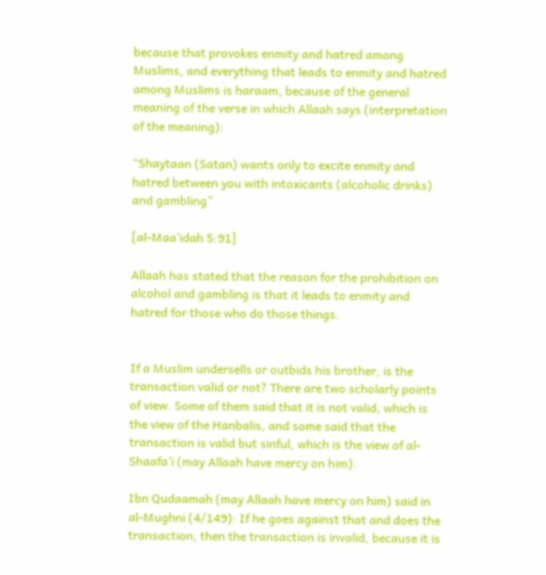because that provokes enmity and hatred among Muslims, and everything that leads to enmity and hatred among Muslims is haraam, because of the general meaning of the verse in which Allaah says (interpretation of the meaning):

“Shaytaan (Satan) wants only to excite enmity and hatred between you with intoxicants (alcoholic drinks) and gambling”

[al-Maa’idah 5:91]

Allaah has stated that the reason for the prohibition on alcohol and gambling is that it leads to enmity and hatred for those who do those things.


If a Muslim undersells or outbids his brother, is the transaction valid or not? There are two scholarly points of view. Some of them said that it is not valid, which is the view of the Hanbalis, and some said that the transaction is valid but sinful, which is the view of al-Shaafa’i (may Allaah have mercy on him).

Ibn Qudaamah (may Allaah have mercy on him) said in al-Mughni (4/149): If he goes against that and does the transaction, then the transaction is invalid, because it is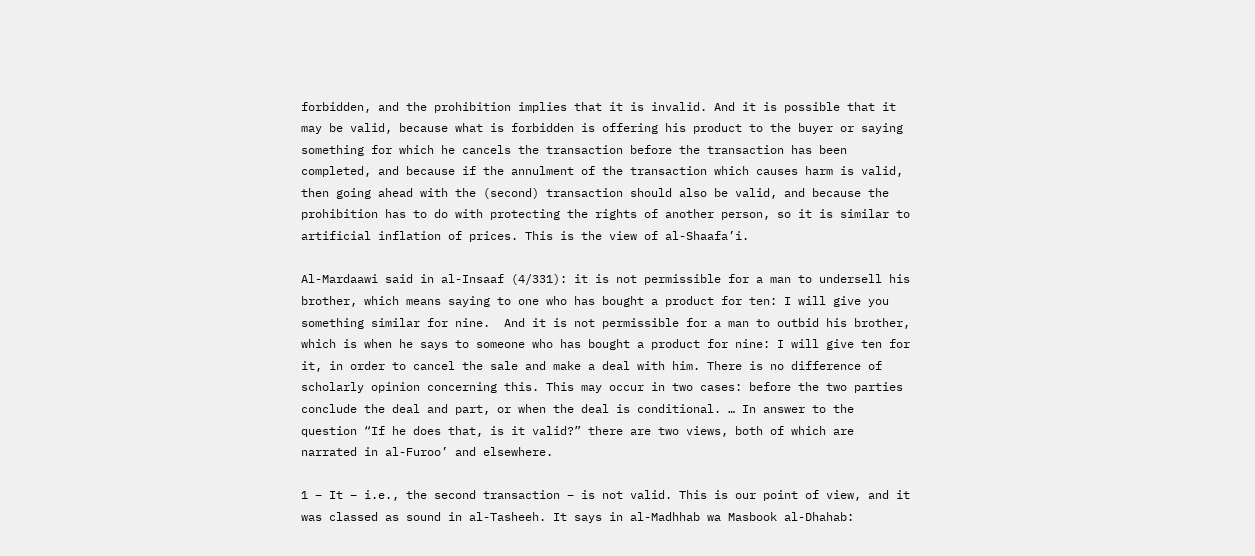forbidden, and the prohibition implies that it is invalid. And it is possible that it may be valid, because what is forbidden is offering his product to the buyer or saying something for which he cancels the transaction before the transaction has been completed, and because if the annulment of the transaction which causes harm is valid, then going ahead with the (second) transaction should also be valid, and because the prohibition has to do with protecting the rights of another person, so it is similar to artificial inflation of prices. This is the view of al-Shaafa’i.

Al-Mardaawi said in al-Insaaf (4/331): it is not permissible for a man to undersell his brother, which means saying to one who has bought a product for ten: I will give you something similar for nine.  And it is not permissible for a man to outbid his brother, which is when he says to someone who has bought a product for nine: I will give ten for it, in order to cancel the sale and make a deal with him. There is no difference of scholarly opinion concerning this. This may occur in two cases: before the two parties conclude the deal and part, or when the deal is conditional. … In answer to the question “If he does that, is it valid?” there are two views, both of which are narrated in al-Furoo’ and elsewhere.

1 – It – i.e., the second transaction – is not valid. This is our point of view, and it was classed as sound in al-Tasheeh. It says in al-Madhhab wa Masbook al-Dhahab: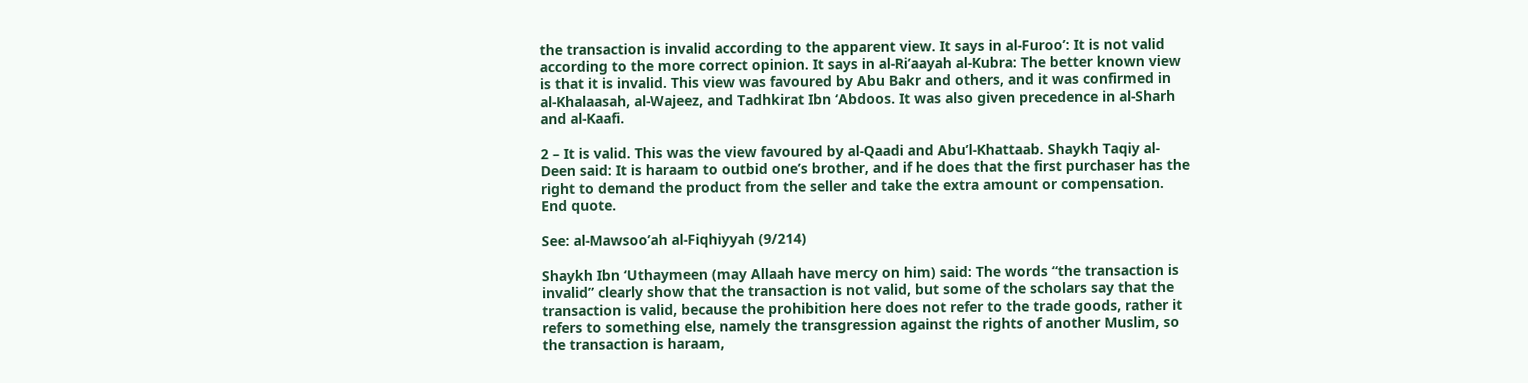the transaction is invalid according to the apparent view. It says in al-Furoo’: It is not valid according to the more correct opinion. It says in al-Ri’aayah al-Kubra: The better known view is that it is invalid. This view was favoured by Abu Bakr and others, and it was confirmed in al-Khalaasah, al-Wajeez, and Tadhkirat Ibn ‘Abdoos. It was also given precedence in al-Sharh and al-Kaafi.

2 – It is valid. This was the view favoured by al-Qaadi and Abu’l-Khattaab. Shaykh Taqiy al-Deen said: It is haraam to outbid one’s brother, and if he does that the first purchaser has the right to demand the product from the seller and take the extra amount or compensation. End quote.

See: al-Mawsoo’ah al-Fiqhiyyah (9/214)

Shaykh Ibn ‘Uthaymeen (may Allaah have mercy on him) said: The words “the transaction is invalid” clearly show that the transaction is not valid, but some of the scholars say that the transaction is valid, because the prohibition here does not refer to the trade goods, rather it refers to something else, namely the transgression against the rights of another Muslim, so the transaction is haraam,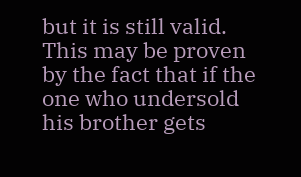but it is still valid. This may be proven by the fact that if the one who undersold his brother gets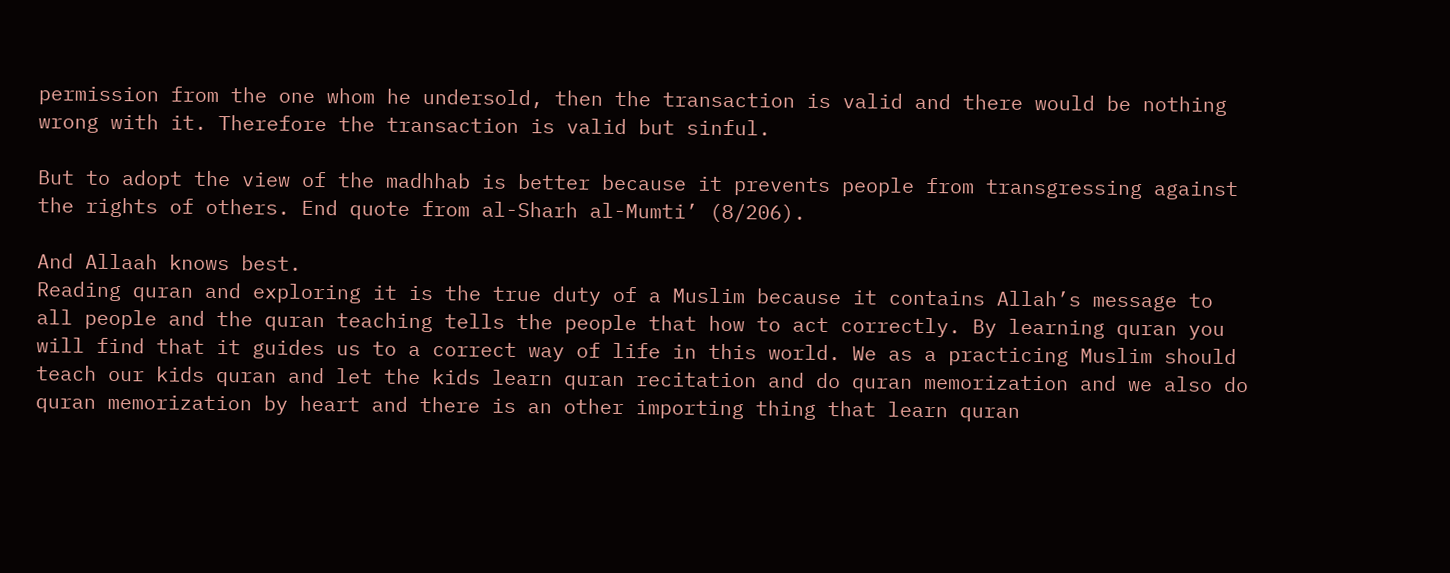permission from the one whom he undersold, then the transaction is valid and there would be nothing wrong with it. Therefore the transaction is valid but sinful.

But to adopt the view of the madhhab is better because it prevents people from transgressing against the rights of others. End quote from al-Sharh al-Mumti’ (8/206).

And Allaah knows best.
Reading quran and exploring it is the true duty of a Muslim because it contains Allah’s message to all people and the quran teaching tells the people that how to act correctly. By learning quran you will find that it guides us to a correct way of life in this world. We as a practicing Muslim should teach our kids quran and let the kids learn quran recitation and do quran memorization and we also do quran memorization by heart and there is an other importing thing that learn quran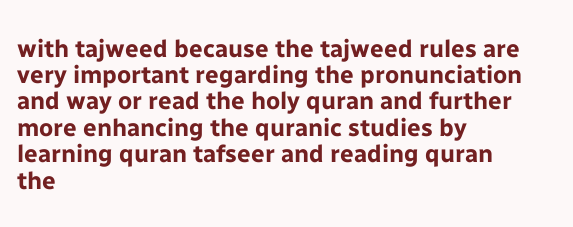with tajweed because the tajweed rules are very important regarding the pronunciation and way or read the holy quran and further more enhancing the quranic studies by learning quran tafseer and reading quran the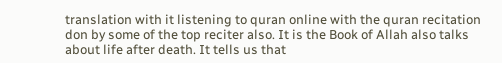translation with it listening to quran online with the quran recitation don by some of the top reciter also. It is the Book of Allah also talks about life after death. It tells us that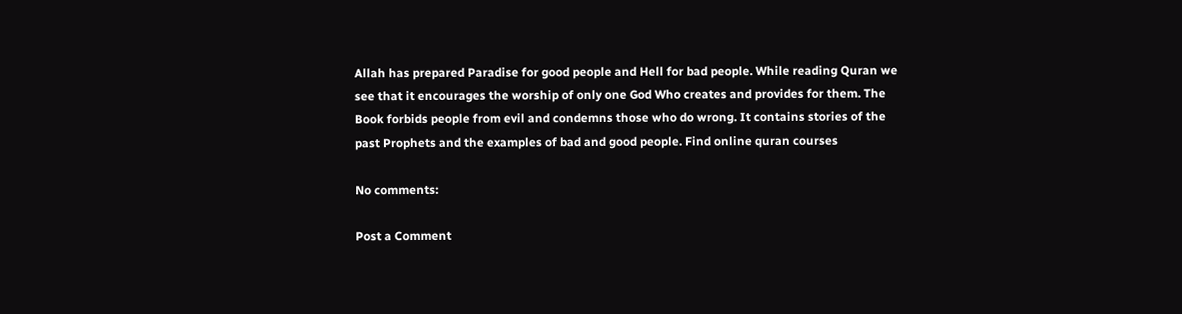Allah has prepared Paradise for good people and Hell for bad people. While reading Quran we see that it encourages the worship of only one God Who creates and provides for them. The Book forbids people from evil and condemns those who do wrong. It contains stories of the past Prophets and the examples of bad and good people. Find online quran courses

No comments:

Post a Comment